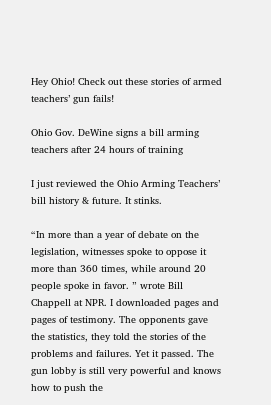Hey Ohio! Check out these stories of armed teachers’ gun fails!

Ohio Gov. DeWine signs a bill arming teachers after 24 hours of training

I just reviewed the Ohio Arming Teachers’ bill history & future. It stinks.

“In more than a year of debate on the legislation, witnesses spoke to oppose it more than 360 times, while around 20 people spoke in favor. ” wrote Bill Chappell at NPR. I downloaded pages and pages of testimony. The opponents gave the statistics, they told the stories of the problems and failures. Yet it passed. The gun lobby is still very powerful and knows how to push the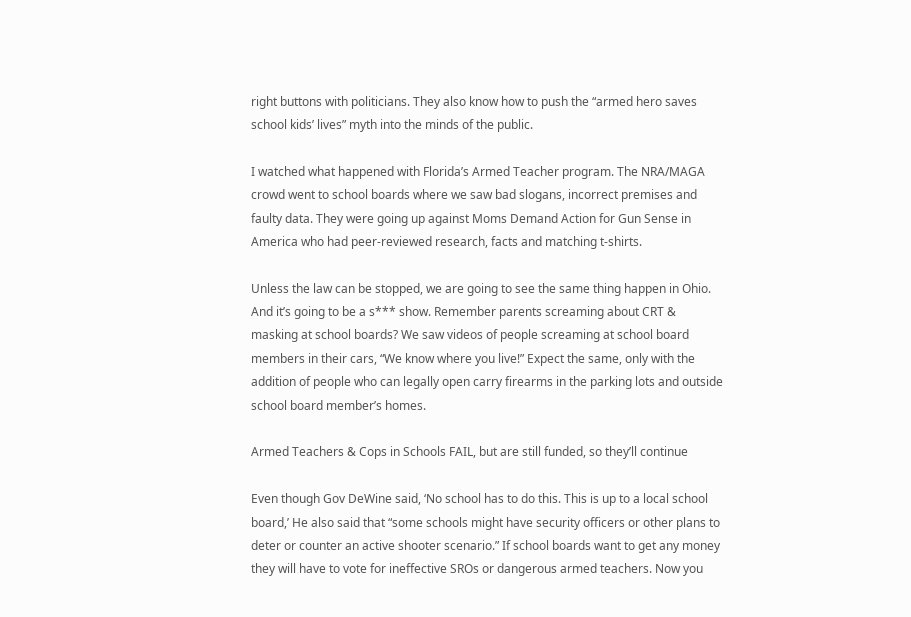right buttons with politicians. They also know how to push the “armed hero saves school kids’ lives” myth into the minds of the public.

I watched what happened with Florida’s Armed Teacher program. The NRA/MAGA crowd went to school boards where we saw bad slogans, incorrect premises and faulty data. They were going up against Moms Demand Action for Gun Sense in America who had peer-reviewed research, facts and matching t-shirts.

Unless the law can be stopped, we are going to see the same thing happen in Ohio. And it’s going to be a s*** show. Remember parents screaming about CRT & masking at school boards? We saw videos of people screaming at school board members in their cars, “We know where you live!” Expect the same, only with the addition of people who can legally open carry firearms in the parking lots and outside school board member’s homes.

Armed Teachers & Cops in Schools FAIL, but are still funded, so they’ll continue

Even though Gov DeWine said, ‘No school has to do this. This is up to a local school board,’ He also said that “some schools might have security officers or other plans to deter or counter an active shooter scenario.” If school boards want to get any money they will have to vote for ineffective SROs or dangerous armed teachers. Now you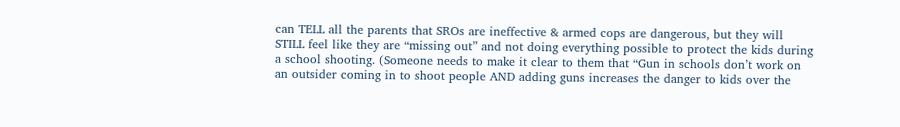can TELL all the parents that SROs are ineffective & armed cops are dangerous, but they will STILL feel like they are “missing out” and not doing everything possible to protect the kids during a school shooting. (Someone needs to make it clear to them that “Gun in schools don’t work on an outsider coming in to shoot people AND adding guns increases the danger to kids over the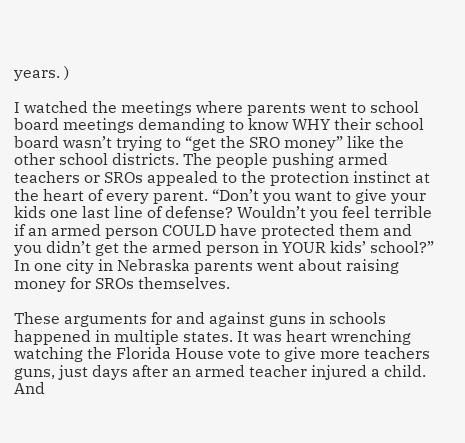years. )

I watched the meetings where parents went to school board meetings demanding to know WHY their school board wasn’t trying to “get the SRO money” like the other school districts. The people pushing armed teachers or SROs appealed to the protection instinct at the heart of every parent. “Don’t you want to give your kids one last line of defense? Wouldn’t you feel terrible if an armed person COULD have protected them and you didn’t get the armed person in YOUR kids’ school?” In one city in Nebraska parents went about raising money for SROs themselves.

These arguments for and against guns in schools happened in multiple states. It was heart wrenching watching the Florida House vote to give more teachers guns, just days after an armed teacher injured a child. And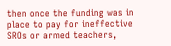then once the funding was in place to pay for ineffective SROs or armed teachers,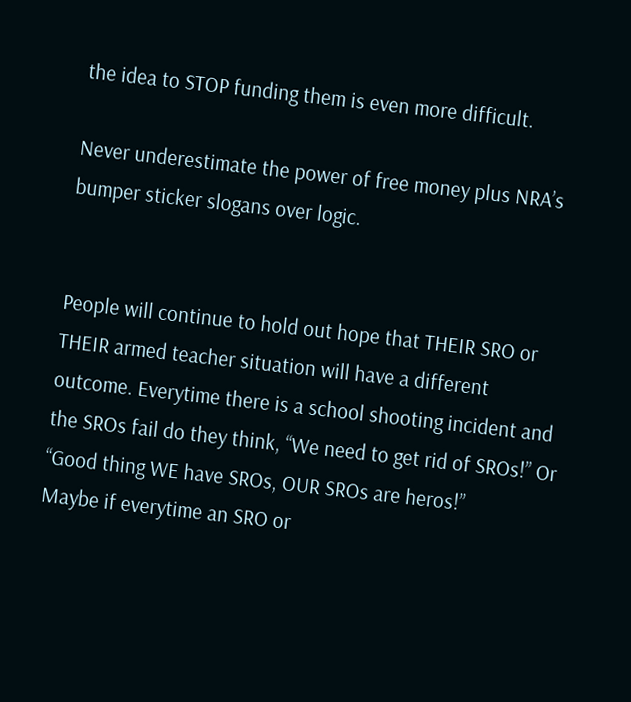the idea to STOP funding them is even more difficult.

Never underestimate the power of free money plus NRA’s bumper sticker slogans over logic.


People will continue to hold out hope that THEIR SRO or THEIR armed teacher situation will have a different outcome. Everytime there is a school shooting incident and the SROs fail do they think, “We need to get rid of SROs!” Or “Good thing WE have SROs, OUR SROs are heros!”
Maybe if everytime an SRO or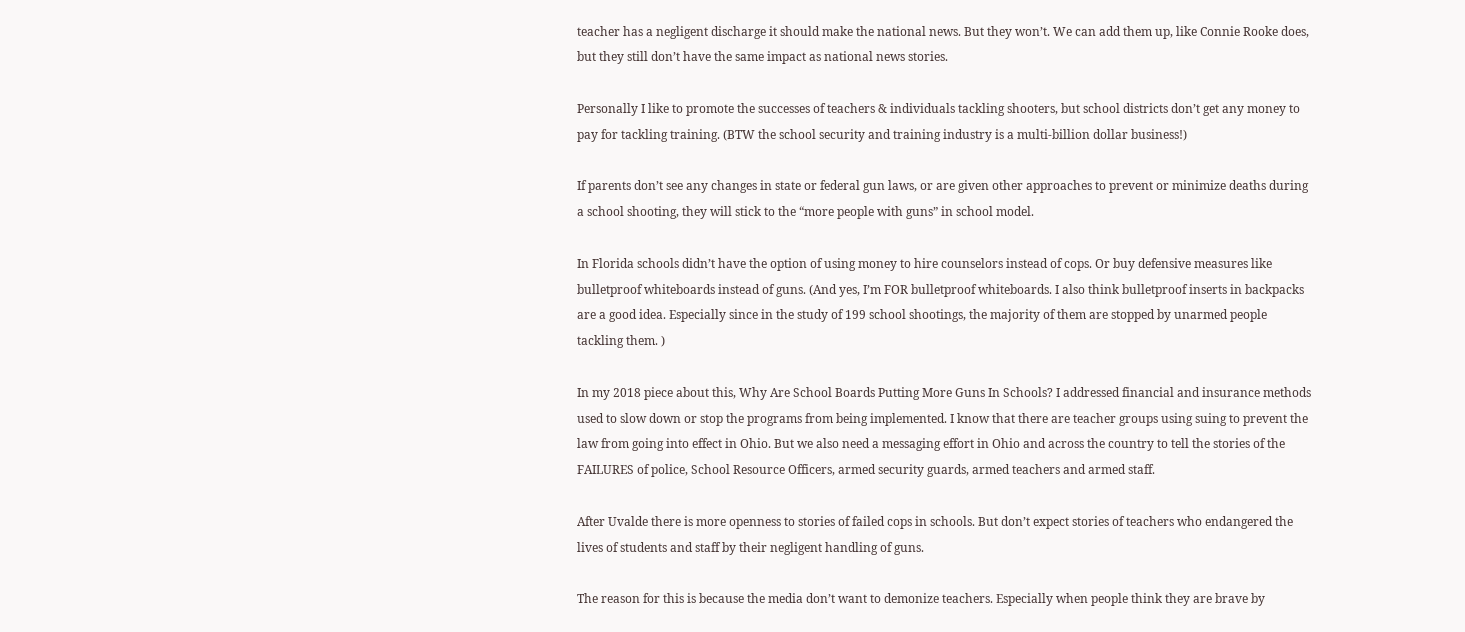teacher has a negligent discharge it should make the national news. But they won’t. We can add them up, like Connie Rooke does, but they still don’t have the same impact as national news stories.

Personally I like to promote the successes of teachers & individuals tackling shooters, but school districts don’t get any money to pay for tackling training. (BTW the school security and training industry is a multi-billion dollar business!)

If parents don’t see any changes in state or federal gun laws, or are given other approaches to prevent or minimize deaths during a school shooting, they will stick to the “more people with guns” in school model.

In Florida schools didn’t have the option of using money to hire counselors instead of cops. Or buy defensive measures like bulletproof whiteboards instead of guns. (And yes, I’m FOR bulletproof whiteboards. I also think bulletproof inserts in backpacks are a good idea. Especially since in the study of 199 school shootings, the majority of them are stopped by unarmed people tackling them. )

In my 2018 piece about this, Why Are School Boards Putting More Guns In Schools? I addressed financial and insurance methods used to slow down or stop the programs from being implemented. I know that there are teacher groups using suing to prevent the law from going into effect in Ohio. But we also need a messaging effort in Ohio and across the country to tell the stories of the FAILURES of police, School Resource Officers, armed security guards, armed teachers and armed staff.

After Uvalde there is more openness to stories of failed cops in schools. But don’t expect stories of teachers who endangered the lives of students and staff by their negligent handling of guns.

The reason for this is because the media don’t want to demonize teachers. Especially when people think they are brave by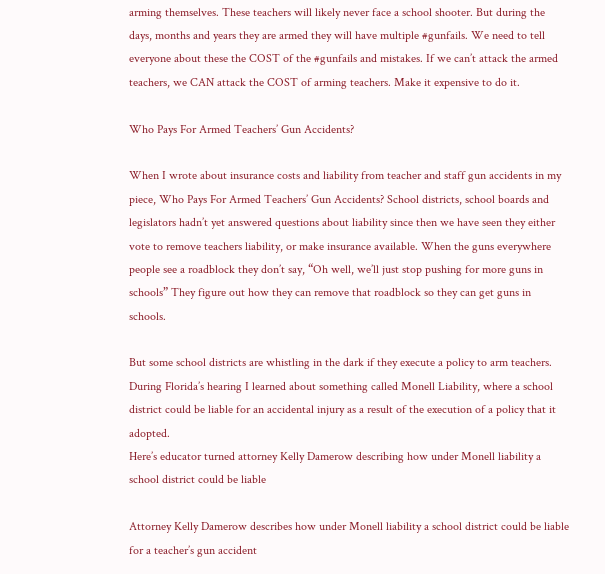arming themselves. These teachers will likely never face a school shooter. But during the days, months and years they are armed they will have multiple #gunfails. We need to tell everyone about these the COST of the #gunfails and mistakes. If we can’t attack the armed teachers, we CAN attack the COST of arming teachers. Make it expensive to do it.

Who Pays For Armed Teachers’ Gun Accidents?

When I wrote about insurance costs and liability from teacher and staff gun accidents in my piece, Who Pays For Armed Teachers’ Gun Accidents? School districts, school boards and legislators hadn’t yet answered questions about liability since then we have seen they either vote to remove teachers liability, or make insurance available. When the guns everywhere people see a roadblock they don’t say, “Oh well, we’ll just stop pushing for more guns in schools” They figure out how they can remove that roadblock so they can get guns in schools.

But some school districts are whistling in the dark if they execute a policy to arm teachers. During Florida’s hearing I learned about something called Monell Liability, where a school district could be liable for an accidental injury as a result of the execution of a policy that it adopted.
Here’s educator turned attorney Kelly Damerow describing how under Monell liability a school district could be liable

Attorney Kelly Damerow describes how under Monell liability a school district could be liable for a teacher’s gun accident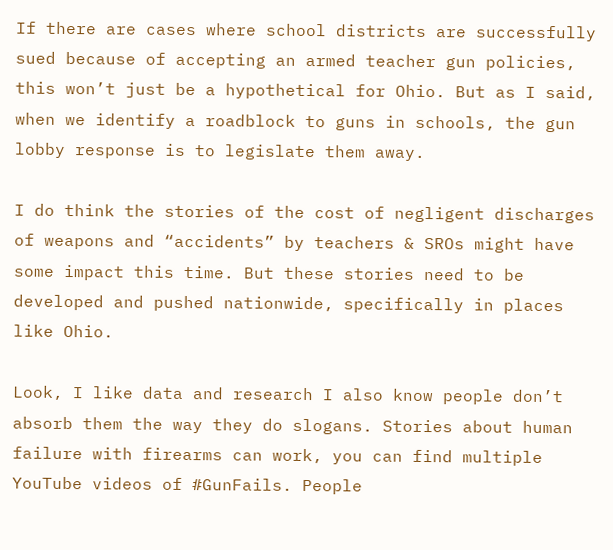If there are cases where school districts are successfully sued because of accepting an armed teacher gun policies, this won’t just be a hypothetical for Ohio. But as I said, when we identify a roadblock to guns in schools, the gun lobby response is to legislate them away.

I do think the stories of the cost of negligent discharges of weapons and “accidents” by teachers & SROs might have some impact this time. But these stories need to be developed and pushed nationwide, specifically in places like Ohio.

Look, I like data and research I also know people don’t absorb them the way they do slogans. Stories about human failure with firearms can work, you can find multiple YouTube videos of #GunFails. People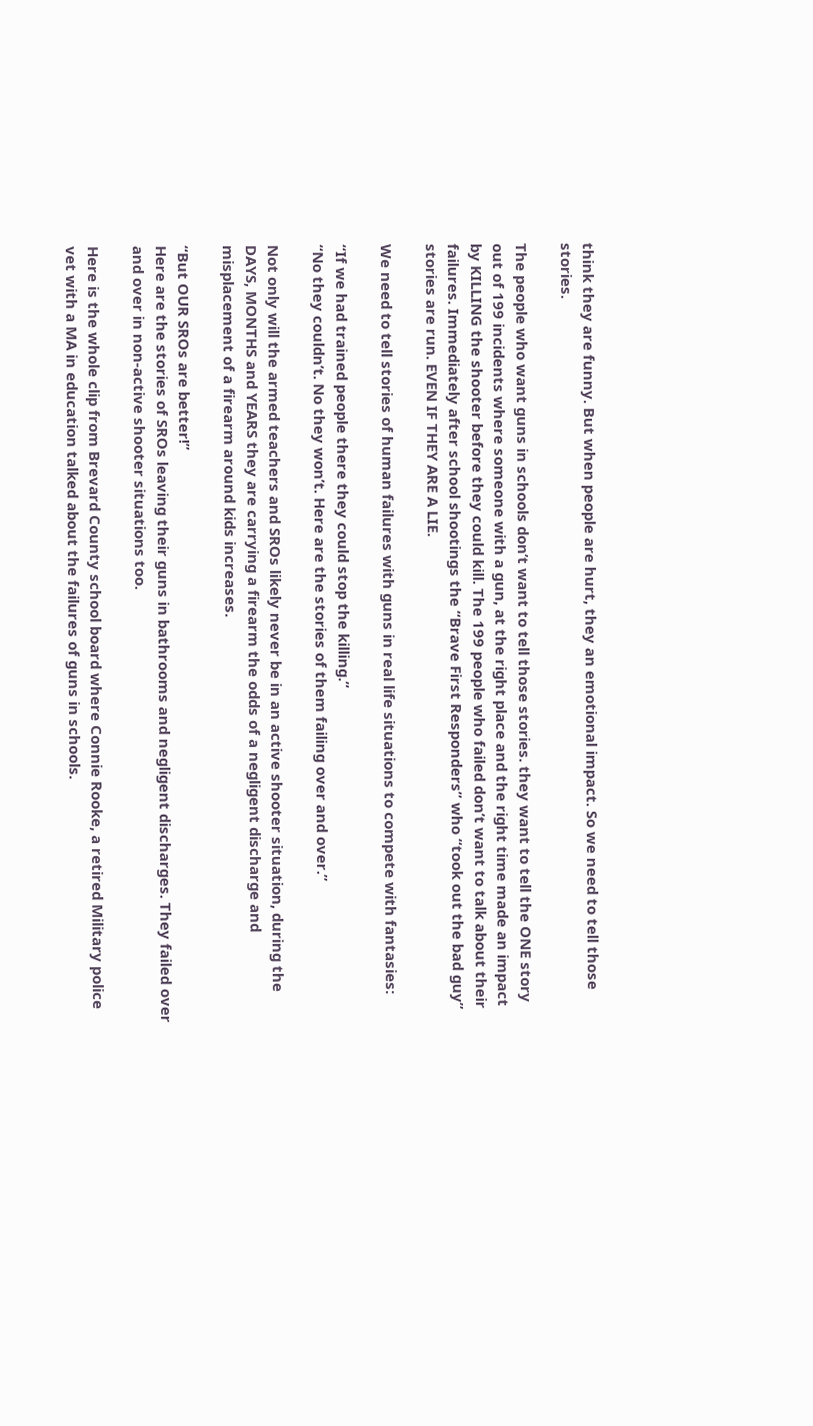think they are funny. But when people are hurt, they an emotional impact. So we need to tell those stories.

The people who want guns in schools don’t want to tell those stories. they want to tell the ONE story out of 199 incidents where someone with a gun, at the right place and the right time made an impact by KILLING the shooter before they could kill. The 199 people who failed don’t want to talk about their failures. Immediately after school shootings the “Brave First Responders” who “took out the bad guy” stories are run. EVEN IF THEY ARE A LIE.

We need to tell stories of human failures with guns in real life situations to compete with fantasies:

“If we had trained people there they could stop the killing.”
“No they couldn’t. No they won’t. Here are the stories of them failing over and over.”

Not only will the armed teachers and SROs likely never be in an active shooter situation, during the DAYS, MONTHS and YEARS they are carrying a firearm the odds of a negligent discharge and misplacement of a firearm around kids increases.

“But OUR SROs are better!”
Here are the stories of SROs leaving their guns in bathrooms and negligent discharges. They failed over and over in non-active shooter situations too.

Here is the whole clip from Brevard County school board where Connie Rooke, a retired Military police vet with a MA in education talked about the failures of guns in schools.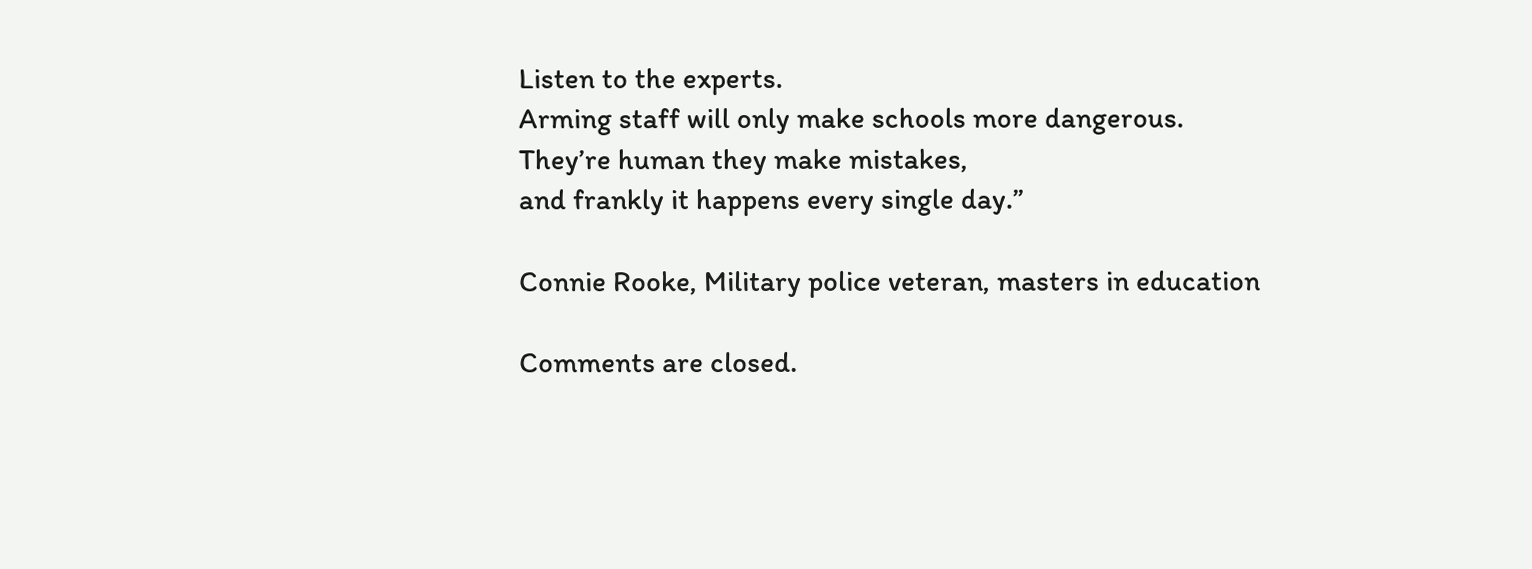Listen to the experts.
Arming staff will only make schools more dangerous.
They’re human they make mistakes,
and frankly it happens every single day.”

Connie Rooke, Military police veteran, masters in education

Comments are closed.